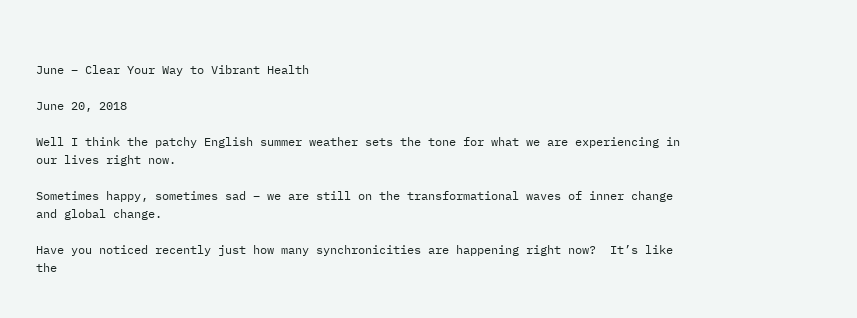June – Clear Your Way to Vibrant Health

June 20, 2018

Well I think the patchy English summer weather sets the tone for what we are experiencing in our lives right now.

Sometimes happy, sometimes sad – we are still on the transformational waves of inner change and global change.

Have you noticed recently just how many synchronicities are happening right now?  It’s like the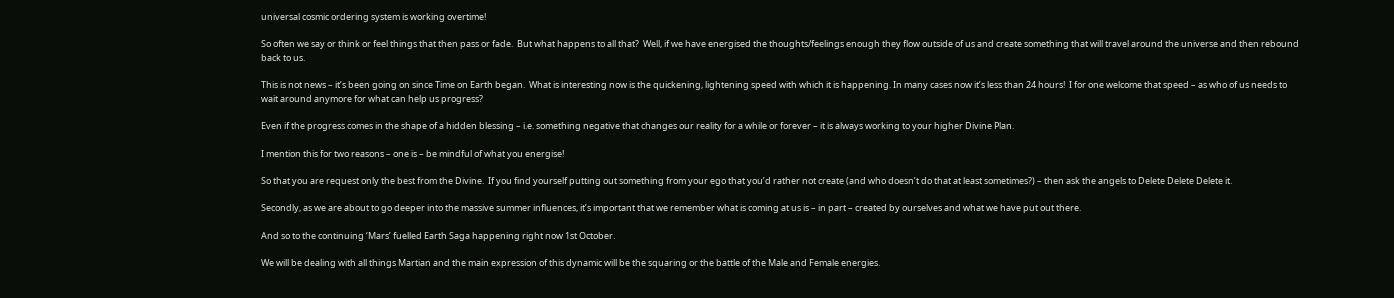universal cosmic ordering system is working overtime!

So often we say or think or feel things that then pass or fade.  But what happens to all that?  Well, if we have energised the thoughts/feelings enough they flow outside of us and create something that will travel around the universe and then rebound back to us.

This is not news – it’s been going on since Time on Earth began.  What is interesting now is the quickening, lightening speed with which it is happening. In many cases now it’s less than 24 hours!  I for one welcome that speed – as who of us needs to wait around anymore for what can help us progress?

Even if the progress comes in the shape of a hidden blessing – i.e. something negative that changes our reality for a while or forever – it is always working to your higher Divine Plan.

I mention this for two reasons – one is – be mindful of what you energise!

So that you are request only the best from the Divine.  If you find yourself putting out something from your ego that you’d rather not create (and who doesn’t do that at least sometimes?) – then ask the angels to Delete Delete Delete it.

Secondly, as we are about to go deeper into the massive summer influences, it’s important that we remember what is coming at us is – in part – created by ourselves and what we have put out there.

And so to the continuing ‘Mars’ fuelled Earth Saga happening right now 1st October.

We will be dealing with all things Martian and the main expression of this dynamic will be the squaring or the battle of the Male and Female energies.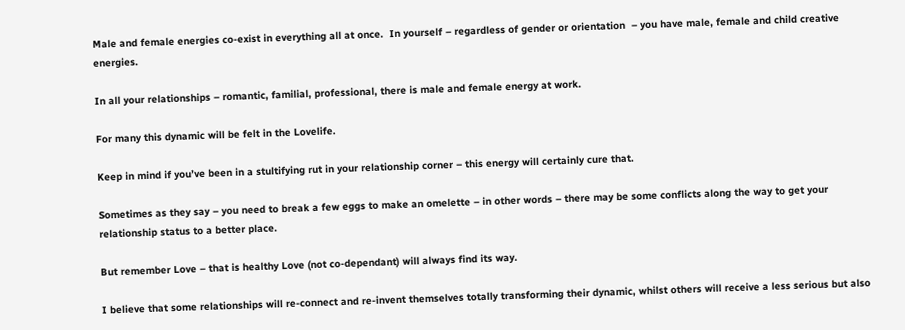Male and female energies co-exist in everything all at once.  In yourself – regardless of gender or orientation  – you have male, female and child creative energies.

In all your relationships – romantic, familial, professional, there is male and female energy at work.

For many this dynamic will be felt in the Lovelife.

Keep in mind if you’ve been in a stultifying rut in your relationship corner – this energy will certainly cure that.

Sometimes as they say – you need to break a few eggs to make an omelette – in other words – there may be some conflicts along the way to get your relationship status to a better place.

But remember Love – that is healthy Love (not co-dependant) will always find its way.

I believe that some relationships will re-connect and re-invent themselves totally transforming their dynamic, whilst others will receive a less serious but also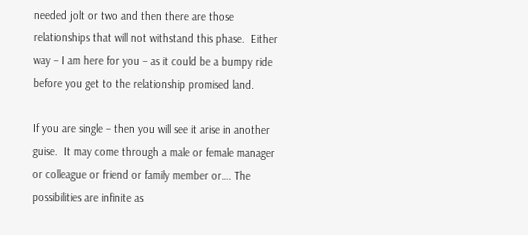needed jolt or two and then there are those relationships that will not withstand this phase.  Either way – I am here for you – as it could be a bumpy ride before you get to the relationship promised land.

If you are single – then you will see it arise in another guise.  It may come through a male or female manager or colleague or friend or family member or…. The possibilities are infinite as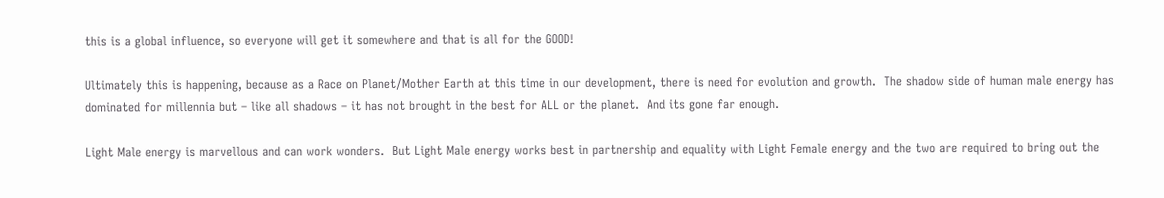this is a global influence, so everyone will get it somewhere and that is all for the GOOD!

Ultimately this is happening, because as a Race on Planet/Mother Earth at this time in our development, there is need for evolution and growth.  The shadow side of human male energy has dominated for millennia but – like all shadows – it has not brought in the best for ALL or the planet.  And its gone far enough.

Light Male energy is marvellous and can work wonders.  But Light Male energy works best in partnership and equality with Light Female energy and the two are required to bring out the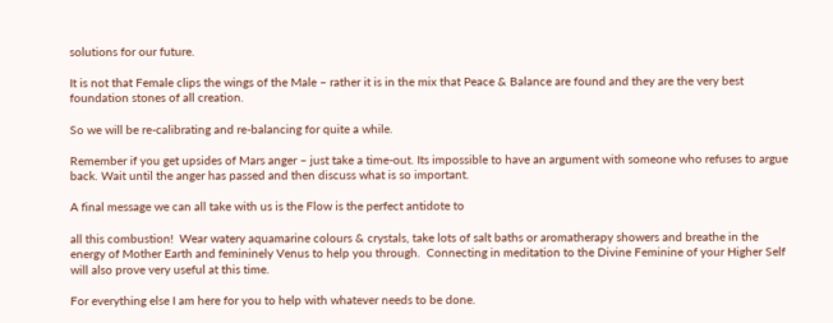solutions for our future.

It is not that Female clips the wings of the Male – rather it is in the mix that Peace & Balance are found and they are the very best foundation stones of all creation.

So we will be re-calibrating and re-balancing for quite a while.

Remember if you get upsides of Mars anger – just take a time-out. Its impossible to have an argument with someone who refuses to argue back. Wait until the anger has passed and then discuss what is so important.

A final message we can all take with us is the Flow is the perfect antidote to

all this combustion!  Wear watery aquamarine colours & crystals, take lots of salt baths or aromatherapy showers and breathe in the energy of Mother Earth and femininely Venus to help you through.  Connecting in meditation to the Divine Feminine of your Higher Self will also prove very useful at this time.

For everything else I am here for you to help with whatever needs to be done.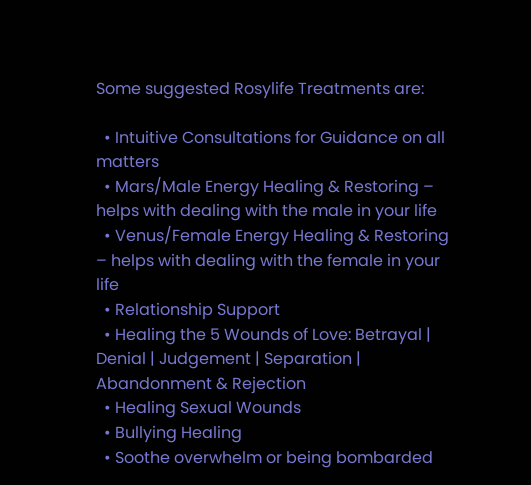Some suggested Rosylife Treatments are:

  • Intuitive Consultations for Guidance on all matters
  • Mars/Male Energy Healing & Restoring – helps with dealing with the male in your life
  • Venus/Female Energy Healing & Restoring – helps with dealing with the female in your life
  • Relationship Support
  • Healing the 5 Wounds of Love: Betrayal | Denial | Judgement | Separation | Abandonment & Rejection
  • Healing Sexual Wounds
  • Bullying Healing
  • Soothe overwhelm or being bombarded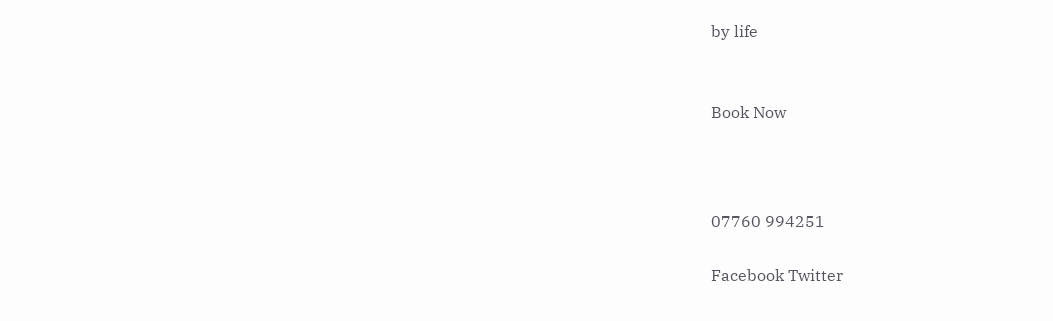by life


Book Now



07760 994251

Facebook Twitter